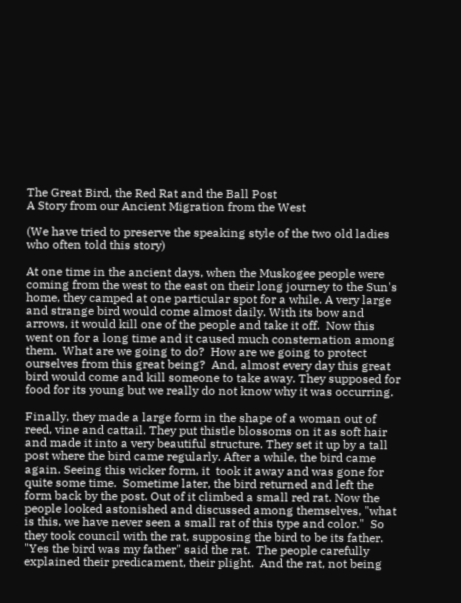The Great Bird, the Red Rat and the Ball Post
A Story from our Ancient Migration from the West

(We have tried to preserve the speaking style of the two old ladies who often told this story)

At one time in the ancient days, when the Muskogee people were coming from the west to the east on their long journey to the Sun's home, they camped at one particular spot for a while. A very large and strange bird would come almost daily. With its bow and arrows, it would kill one of the people and take it off.  Now this went on for a long time and it caused much consternation among them.  What are we going to do?  How are we going to protect ourselves from this great being?  And, almost every day this great bird would come and kill someone to take away. They supposed for food for its young but we really do not know why it was occurring.

Finally, they made a large form in the shape of a woman out of reed, vine and cattail. They put thistle blossoms on it as soft hair and made it into a very beautiful structure. They set it up by a tall post where the bird came regularly. After a while, the bird came again. Seeing this wicker form, it  took it away and was gone for quite some time.  Sometime later, the bird returned and left the form back by the post. Out of it climbed a small red rat. Now the people looked astonished and discussed among themselves, "what is this, we have never seen a small rat of this type and color."  So they took council with the rat, supposing the bird to be its father.  "Yes the bird was my father" said the rat.  The people carefully explained their predicament, their plight.  And the rat, not being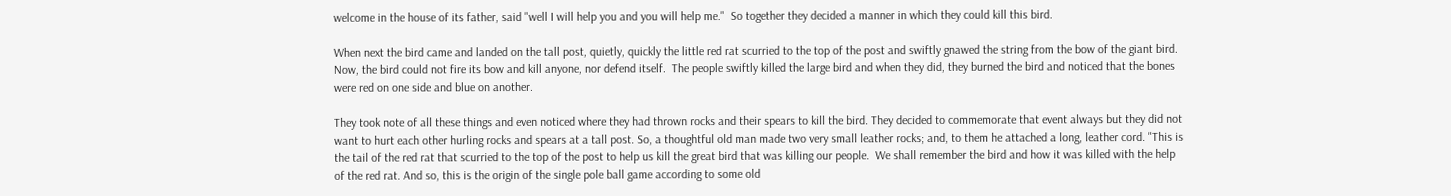welcome in the house of its father, said "well I will help you and you will help me."  So together they decided a manner in which they could kill this bird.

When next the bird came and landed on the tall post, quietly, quickly the little red rat scurried to the top of the post and swiftly gnawed the string from the bow of the giant bird.  Now, the bird could not fire its bow and kill anyone, nor defend itself.  The people swiftly killed the large bird and when they did, they burned the bird and noticed that the bones were red on one side and blue on another.

They took note of all these things and even noticed where they had thrown rocks and their spears to kill the bird. They decided to commemorate that event always but they did not want to hurt each other hurling rocks and spears at a tall post. So, a thoughtful old man made two very small leather rocks; and, to them he attached a long, leather cord. "This is the tail of the red rat that scurried to the top of the post to help us kill the great bird that was killing our people.  We shall remember the bird and how it was killed with the help of the red rat. And so, this is the origin of the single pole ball game according to some old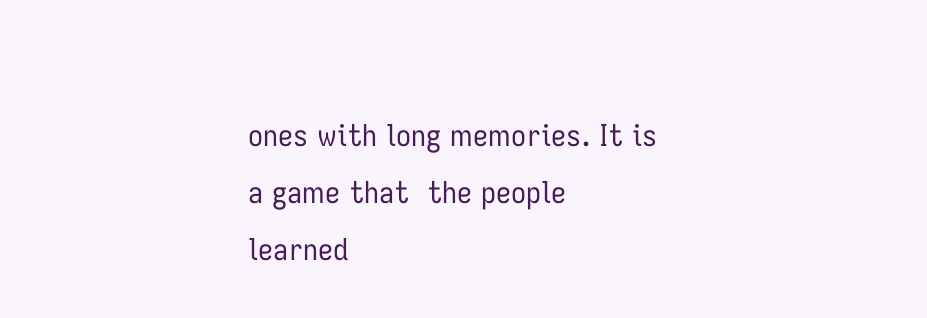ones with long memories. It is a game that  the people learned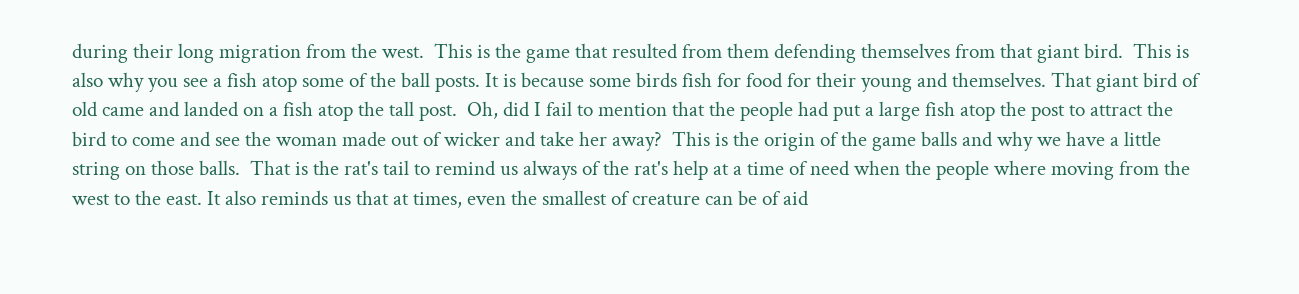during their long migration from the west.  This is the game that resulted from them defending themselves from that giant bird.  This is also why you see a fish atop some of the ball posts. It is because some birds fish for food for their young and themselves. That giant bird of old came and landed on a fish atop the tall post.  Oh, did I fail to mention that the people had put a large fish atop the post to attract the bird to come and see the woman made out of wicker and take her away?  This is the origin of the game balls and why we have a little string on those balls.  That is the rat's tail to remind us always of the rat's help at a time of need when the people where moving from the west to the east. It also reminds us that at times, even the smallest of creature can be of aid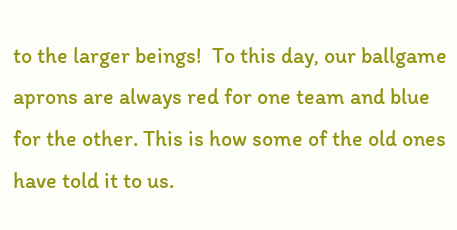to the larger beings!  To this day, our ballgame aprons are always red for one team and blue for the other. This is how some of the old ones have told it to us.